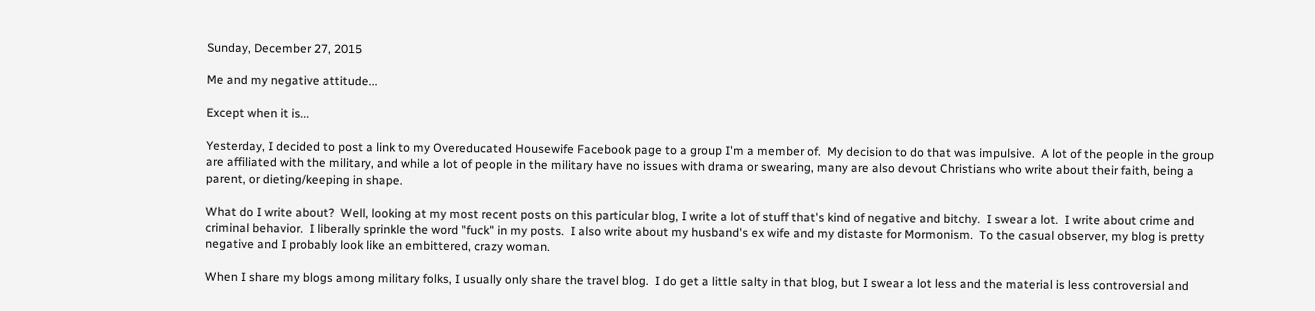Sunday, December 27, 2015

Me and my negative attitude...

Except when it is...

Yesterday, I decided to post a link to my Overeducated Housewife Facebook page to a group I'm a member of.  My decision to do that was impulsive.  A lot of the people in the group are affiliated with the military, and while a lot of people in the military have no issues with drama or swearing, many are also devout Christians who write about their faith, being a parent, or dieting/keeping in shape.

What do I write about?  Well, looking at my most recent posts on this particular blog, I write a lot of stuff that's kind of negative and bitchy.  I swear a lot.  I write about crime and criminal behavior.  I liberally sprinkle the word "fuck" in my posts.  I also write about my husband's ex wife and my distaste for Mormonism.  To the casual observer, my blog is pretty negative and I probably look like an embittered, crazy woman.

When I share my blogs among military folks, I usually only share the travel blog.  I do get a little salty in that blog, but I swear a lot less and the material is less controversial and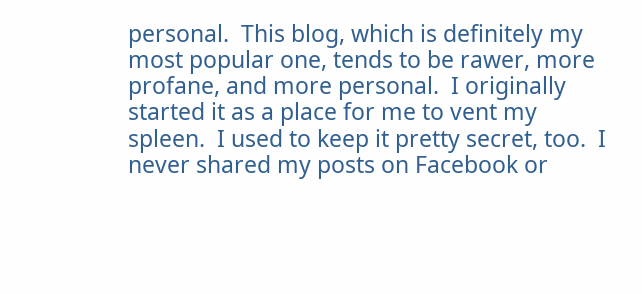personal.  This blog, which is definitely my most popular one, tends to be rawer, more profane, and more personal.  I originally started it as a place for me to vent my spleen.  I used to keep it pretty secret, too.  I never shared my posts on Facebook or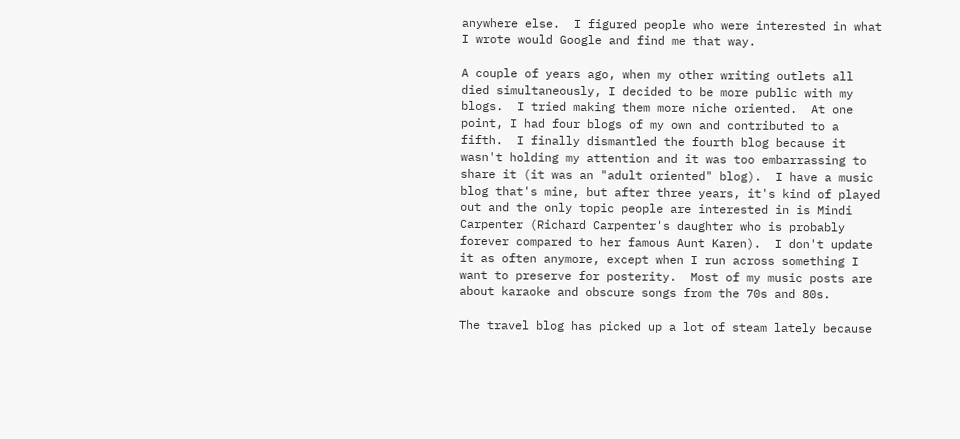anywhere else.  I figured people who were interested in what I wrote would Google and find me that way.

A couple of years ago, when my other writing outlets all died simultaneously, I decided to be more public with my blogs.  I tried making them more niche oriented.  At one point, I had four blogs of my own and contributed to a fifth.  I finally dismantled the fourth blog because it wasn't holding my attention and it was too embarrassing to share it (it was an "adult oriented" blog).  I have a music blog that's mine, but after three years, it's kind of played out and the only topic people are interested in is Mindi Carpenter (Richard Carpenter's daughter who is probably forever compared to her famous Aunt Karen).  I don't update it as often anymore, except when I run across something I want to preserve for posterity.  Most of my music posts are about karaoke and obscure songs from the 70s and 80s.

The travel blog has picked up a lot of steam lately because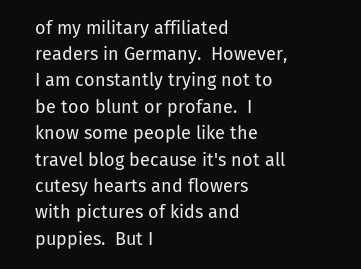of my military affiliated readers in Germany.  However, I am constantly trying not to be too blunt or profane.  I know some people like the travel blog because it's not all cutesy hearts and flowers with pictures of kids and puppies.  But I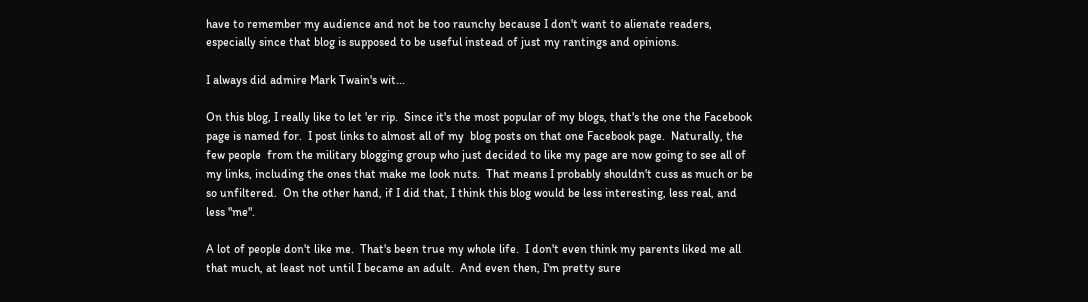have to remember my audience and not be too raunchy because I don't want to alienate readers, especially since that blog is supposed to be useful instead of just my rantings and opinions.

I always did admire Mark Twain's wit...

On this blog, I really like to let 'er rip.  Since it's the most popular of my blogs, that's the one the Facebook page is named for.  I post links to almost all of my  blog posts on that one Facebook page.  Naturally, the few people  from the military blogging group who just decided to like my page are now going to see all of my links, including the ones that make me look nuts.  That means I probably shouldn't cuss as much or be so unfiltered.  On the other hand, if I did that, I think this blog would be less interesting, less real, and less "me".

A lot of people don't like me.  That's been true my whole life.  I don't even think my parents liked me all that much, at least not until I became an adult.  And even then, I'm pretty sure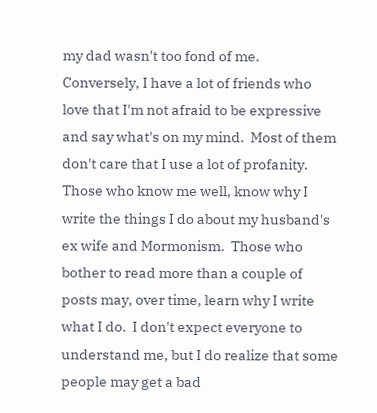my dad wasn't too fond of me.  Conversely, I have a lot of friends who love that I'm not afraid to be expressive and say what's on my mind.  Most of them don't care that I use a lot of profanity.  Those who know me well, know why I write the things I do about my husband's ex wife and Mormonism.  Those who bother to read more than a couple of posts may, over time, learn why I write what I do.  I don't expect everyone to understand me, but I do realize that some people may get a bad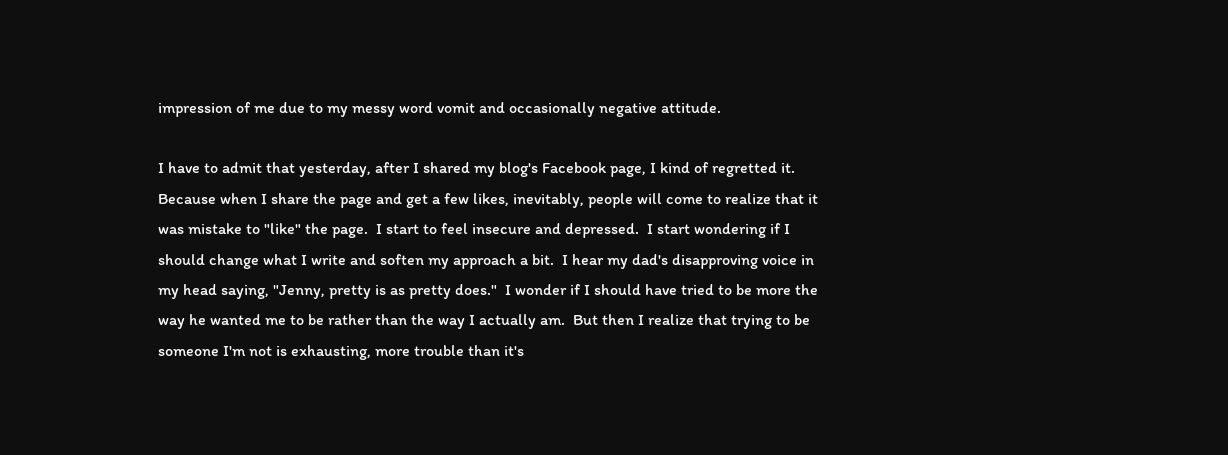impression of me due to my messy word vomit and occasionally negative attitude.

I have to admit that yesterday, after I shared my blog's Facebook page, I kind of regretted it.  Because when I share the page and get a few likes, inevitably, people will come to realize that it was mistake to "like" the page.  I start to feel insecure and depressed.  I start wondering if I should change what I write and soften my approach a bit.  I hear my dad's disapproving voice in my head saying, "Jenny, pretty is as pretty does."  I wonder if I should have tried to be more the way he wanted me to be rather than the way I actually am.  But then I realize that trying to be someone I'm not is exhausting, more trouble than it's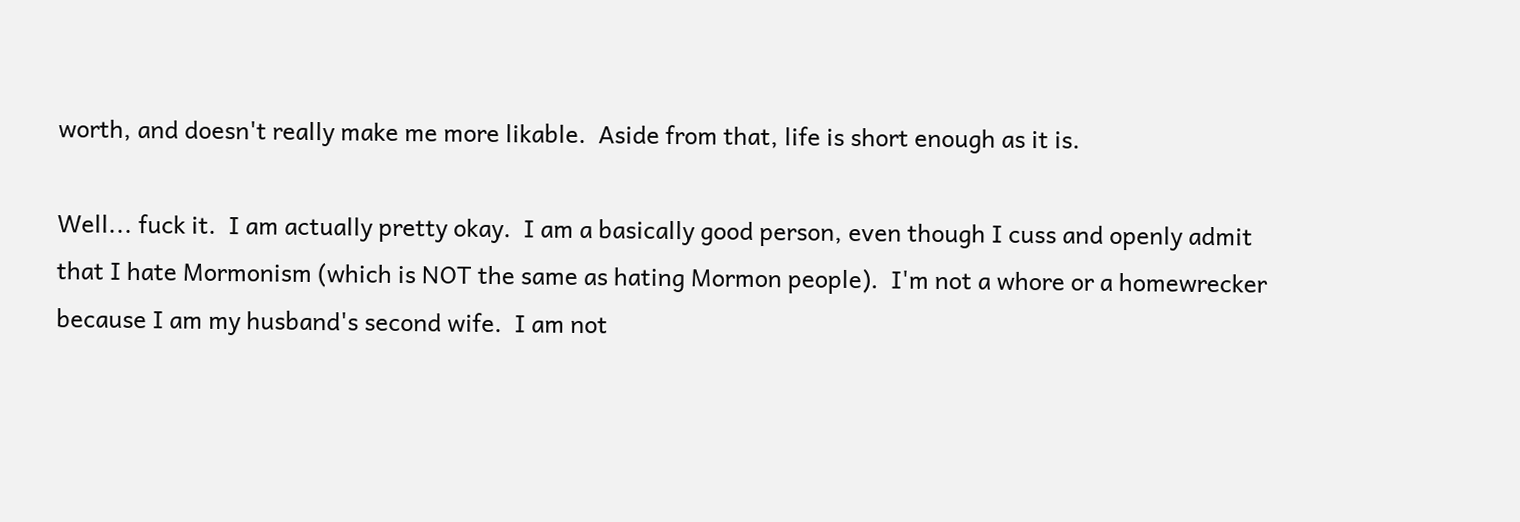worth, and doesn't really make me more likable.  Aside from that, life is short enough as it is.

Well... fuck it.  I am actually pretty okay.  I am a basically good person, even though I cuss and openly admit that I hate Mormonism (which is NOT the same as hating Mormon people).  I'm not a whore or a homewrecker because I am my husband's second wife.  I am not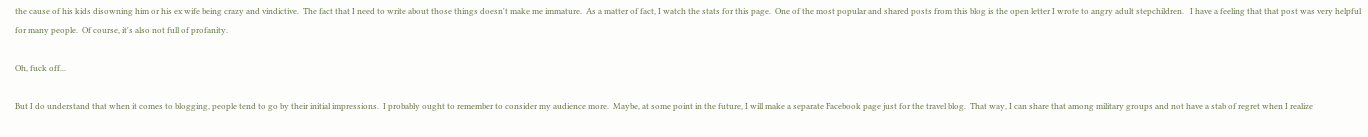the cause of his kids disowning him or his ex wife being crazy and vindictive.  The fact that I need to write about those things doesn't make me immature.  As a matter of fact, I watch the stats for this page.  One of the most popular and shared posts from this blog is the open letter I wrote to angry adult stepchildren.   I have a feeling that that post was very helpful for many people.  Of course, it's also not full of profanity.

Oh, fuck off...

But I do understand that when it comes to blogging, people tend to go by their initial impressions.  I probably ought to remember to consider my audience more.  Maybe, at some point in the future, I will make a separate Facebook page just for the travel blog.  That way, I can share that among military groups and not have a stab of regret when I realize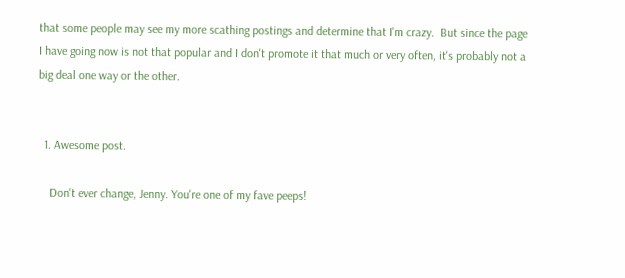that some people may see my more scathing postings and determine that I'm crazy.  But since the page I have going now is not that popular and I don't promote it that much or very often, it's probably not a big deal one way or the other.


  1. Awesome post.

    Don't ever change, Jenny. You're one of my fave peeps!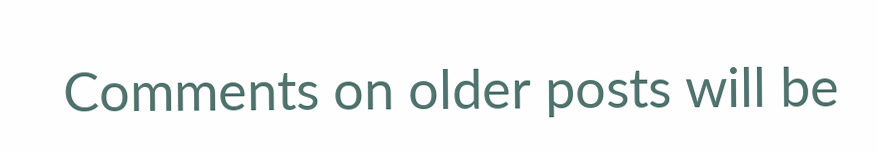Comments on older posts will be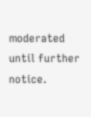moderated until further notice.